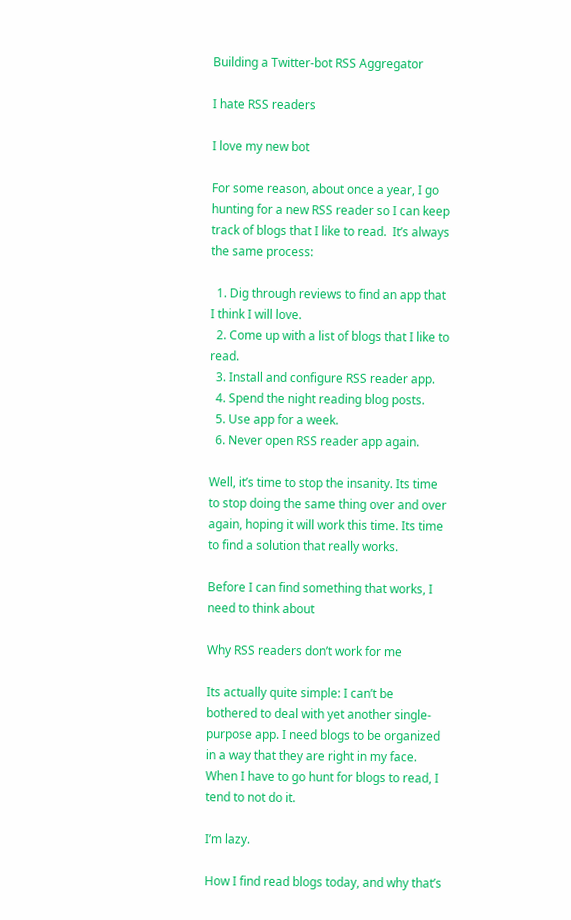Building a Twitter-bot RSS Aggregator

I hate RSS readers

I love my new bot

For some reason, about once a year, I go hunting for a new RSS reader so I can keep track of blogs that I like to read.  It’s always the same process:

  1. Dig through reviews to find an app that I think I will love.
  2. Come up with a list of blogs that I like to read.
  3. Install and configure RSS reader app.
  4. Spend the night reading blog posts.
  5. Use app for a week.
  6. Never open RSS reader app again.

Well, it’s time to stop the insanity. Its time to stop doing the same thing over and over again, hoping it will work this time. Its time to find a solution that really works.

Before I can find something that works, I need to think about

Why RSS readers don’t work for me

Its actually quite simple: I can’t be bothered to deal with yet another single-purpose app. I need blogs to be organized in a way that they are right in my face. When I have to go hunt for blogs to read, I tend to not do it.

I’m lazy.

How I find read blogs today, and why that’s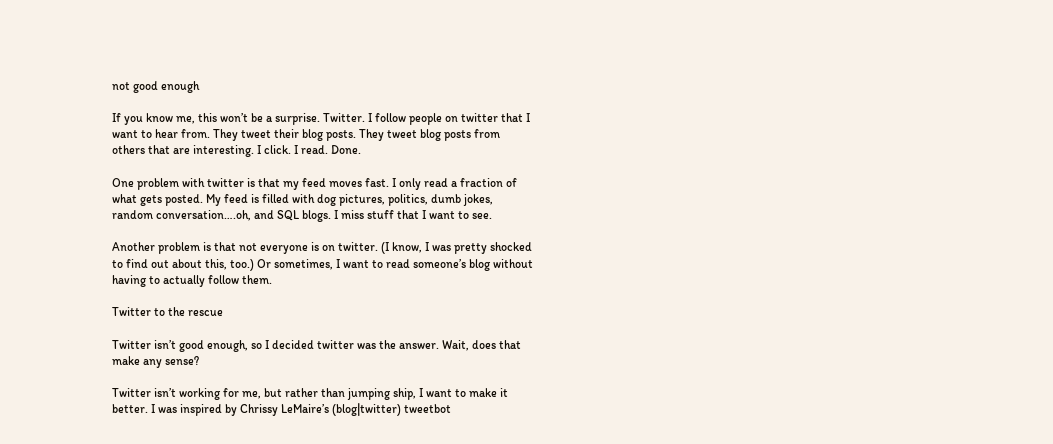not good enough

If you know me, this won’t be a surprise. Twitter. I follow people on twitter that I want to hear from. They tweet their blog posts. They tweet blog posts from others that are interesting. I click. I read. Done.

One problem with twitter is that my feed moves fast. I only read a fraction of what gets posted. My feed is filled with dog pictures, politics, dumb jokes, random conversation….oh, and SQL blogs. I miss stuff that I want to see.

Another problem is that not everyone is on twitter. (I know, I was pretty shocked to find out about this, too.) Or sometimes, I want to read someone’s blog without having to actually follow them.

Twitter to the rescue

Twitter isn’t good enough, so I decided twitter was the answer. Wait, does that make any sense?

Twitter isn’t working for me, but rather than jumping ship, I want to make it better. I was inspired by Chrissy LeMaire’s (blog|twitter) tweetbot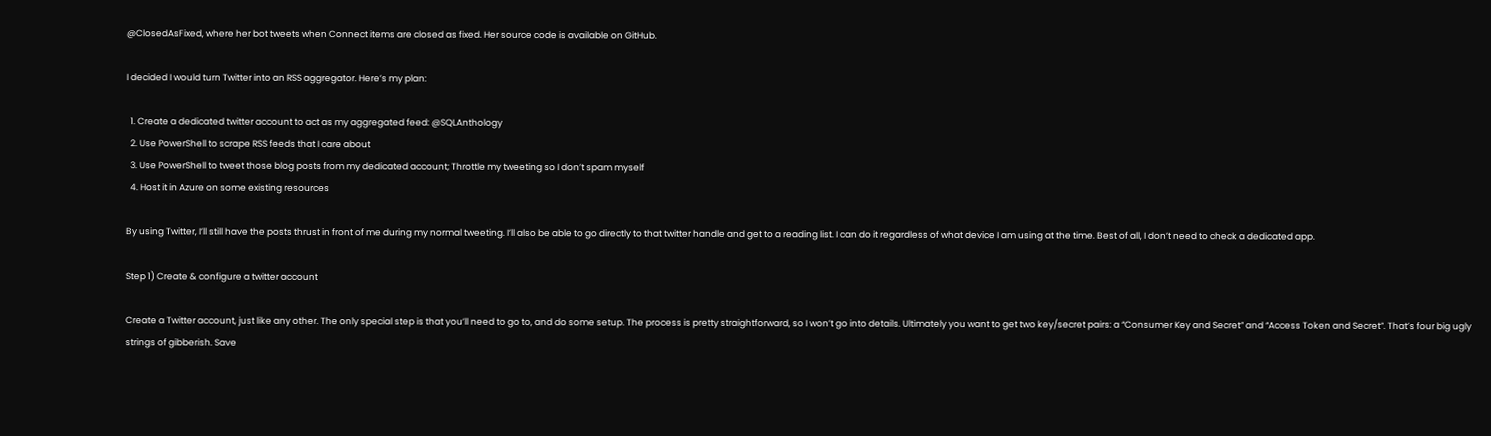@ClosedAsFixed, where her bot tweets when Connect items are closed as fixed. Her source code is available on GitHub.

I decided I would turn Twitter into an RSS aggregator. Here’s my plan:

  1. Create a dedicated twitter account to act as my aggregated feed: @SQLAnthology
  2. Use PowerShell to scrape RSS feeds that I care about
  3. Use PowerShell to tweet those blog posts from my dedicated account; Throttle my tweeting so I don’t spam myself
  4. Host it in Azure on some existing resources

By using Twitter, I’ll still have the posts thrust in front of me during my normal tweeting. I’ll also be able to go directly to that twitter handle and get to a reading list. I can do it regardless of what device I am using at the time. Best of all, I don’t need to check a dedicated app.

Step 1) Create & configure a twitter account

Create a Twitter account, just like any other. The only special step is that you’ll need to go to, and do some setup. The process is pretty straightforward, so I won’t go into details. Ultimately you want to get two key/secret pairs: a “Consumer Key and Secret” and “Access Token and Secret”. That’s four big ugly strings of gibberish. Save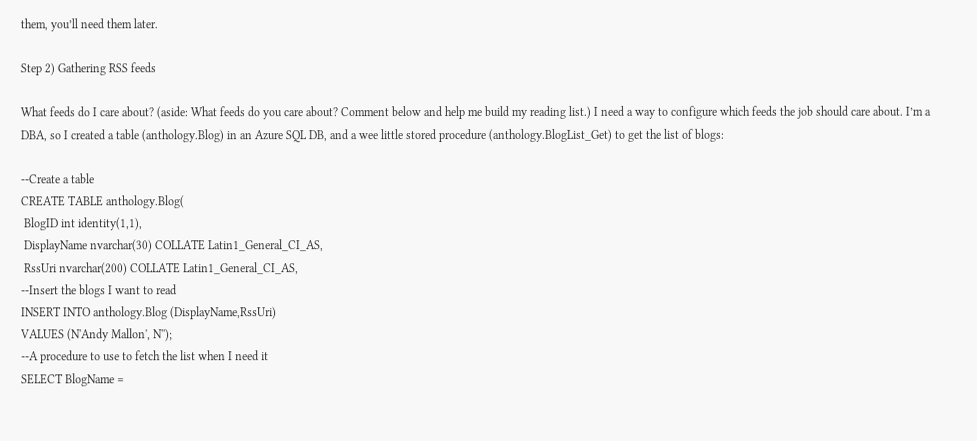them, you’ll need them later.

Step 2) Gathering RSS feeds

What feeds do I care about? (aside: What feeds do you care about? Comment below and help me build my reading list.) I need a way to configure which feeds the job should care about. I’m a DBA, so I created a table (anthology.Blog) in an Azure SQL DB, and a wee little stored procedure (anthology.BlogList_Get) to get the list of blogs:

--Create a table
CREATE TABLE anthology.Blog(
 BlogID int identity(1,1),
 DisplayName nvarchar(30) COLLATE Latin1_General_CI_AS,
 RssUri nvarchar(200) COLLATE Latin1_General_CI_AS,
--Insert the blogs I want to read
INSERT INTO anthology.Blog (DisplayName,RssUri)
VALUES (N'Andy Mallon', N'');
--A procedure to use to fetch the list when I need it
SELECT BlogName =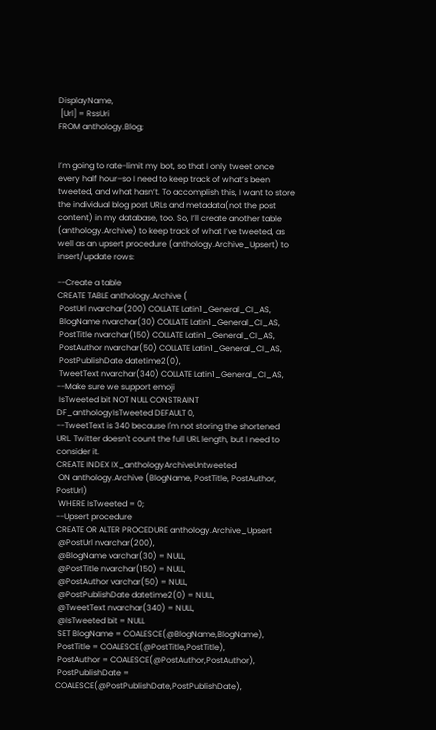DisplayName,
 [Url] = RssUri
FROM anthology.Blog;


I’m going to rate-limit my bot, so that I only tweet once every half hour–so I need to keep track of what’s been tweeted, and what hasn’t. To accomplish this, I want to store the individual blog post URLs and metadata(not the post content) in my database, too. So, I’ll create another table (anthology.Archive) to keep track of what I’ve tweeted, as well as an upsert procedure (anthology.Archive_Upsert) to insert/update rows:

--Create a table
CREATE TABLE anthology.Archive (
 PostUrl nvarchar(200) COLLATE Latin1_General_CI_AS,
 BlogName nvarchar(30) COLLATE Latin1_General_CI_AS,
 PostTitle nvarchar(150) COLLATE Latin1_General_CI_AS,
 PostAuthor nvarchar(50) COLLATE Latin1_General_CI_AS,
 PostPublishDate datetime2(0),
 TweetText nvarchar(340) COLLATE Latin1_General_CI_AS, --Make sure we support emoji
 IsTweeted bit NOT NULL CONSTRAINT DF_anthologyIsTweeted DEFAULT 0,
--TweetText is 340 because I'm not storing the shortened URL. Twitter doesn't count the full URL length, but I need to consider it.
CREATE INDEX IX_anthologyArchiveUntweeted
 ON anthology.Archive (BlogName, PostTitle, PostAuthor, PostUrl)
 WHERE IsTweeted = 0;
--Upsert procedure
CREATE OR ALTER PROCEDURE anthology.Archive_Upsert
 @PostUrl nvarchar(200),
 @BlogName varchar(30) = NULL,
 @PostTitle nvarchar(150) = NULL,
 @PostAuthor varchar(50) = NULL,
 @PostPublishDate datetime2(0) = NULL,
 @TweetText nvarchar(340) = NULL,
 @IsTweeted bit = NULL
 SET BlogName = COALESCE(@BlogName,BlogName),
 PostTitle = COALESCE(@PostTitle,PostTitle),
 PostAuthor = COALESCE(@PostAuthor,PostAuthor),
 PostPublishDate = COALESCE(@PostPublishDate,PostPublishDate),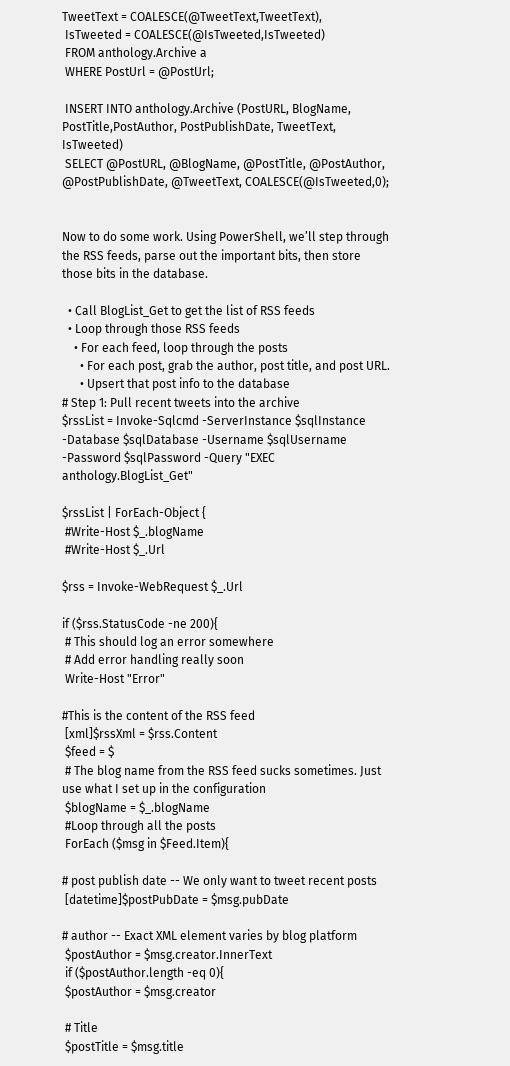TweetText = COALESCE(@TweetText,TweetText),
 IsTweeted = COALESCE(@IsTweeted,IsTweeted)
 FROM anthology.Archive a
 WHERE PostUrl = @PostUrl;

 INSERT INTO anthology.Archive (PostURL, BlogName, PostTitle,PostAuthor, PostPublishDate, TweetText, IsTweeted)
 SELECT @PostURL, @BlogName, @PostTitle, @PostAuthor, @PostPublishDate, @TweetText, COALESCE(@IsTweeted,0);


Now to do some work. Using PowerShell, we’ll step through the RSS feeds, parse out the important bits, then store those bits in the database.

  • Call BlogList_Get to get the list of RSS feeds
  • Loop through those RSS feeds
    • For each feed, loop through the posts
      • For each post, grab the author, post title, and post URL.
      • Upsert that post info to the database
# Step 1: Pull recent tweets into the archive
$rssList = Invoke-Sqlcmd -ServerInstance $sqlInstance -Database $sqlDatabase -Username $sqlUsername -Password $sqlPassword -Query "EXEC anthology.BlogList_Get"

$rssList | ForEach-Object {
 #Write-Host $_.blogName
 #Write-Host $_.Url

$rss = Invoke-WebRequest $_.Url

if ($rss.StatusCode -ne 200){
 # This should log an error somewhere
 # Add error handling really soon
 Write-Host "Error"

#This is the content of the RSS feed
 [xml]$rssXml = $rss.Content
 $feed = $
 # The blog name from the RSS feed sucks sometimes. Just use what I set up in the configuration
 $blogName = $_.blogName
 #Loop through all the posts
 ForEach ($msg in $Feed.Item){

# post publish date -- We only want to tweet recent posts
 [datetime]$postPubDate = $msg.pubDate

# author -- Exact XML element varies by blog platform
 $postAuthor = $msg.creator.InnerText
 if ($postAuthor.length -eq 0){
 $postAuthor = $msg.creator

 # Title
 $postTitle = $msg.title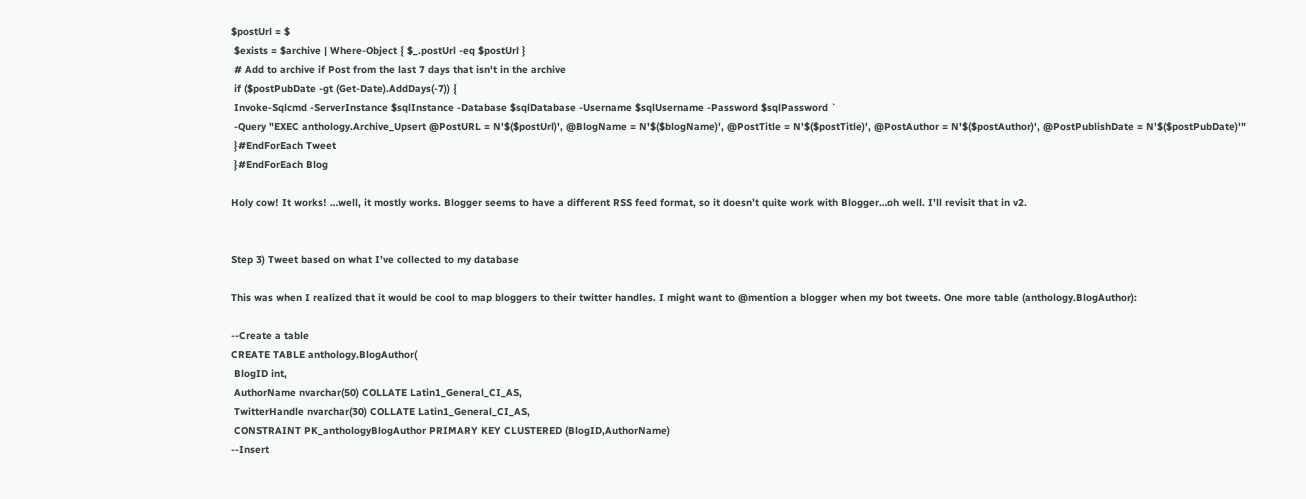$postUrl = $
 $exists = $archive | Where-Object { $_.postUrl -eq $postUrl }
 # Add to archive if Post from the last 7 days that isn't in the archive
 if ($postPubDate -gt (Get-Date).AddDays(-7)) {
 Invoke-Sqlcmd -ServerInstance $sqlInstance -Database $sqlDatabase -Username $sqlUsername -Password $sqlPassword `
 -Query "EXEC anthology.Archive_Upsert @PostURL = N'$($postUrl)', @BlogName = N'$($blogName)', @PostTitle = N'$($postTitle)', @PostAuthor = N'$($postAuthor)', @PostPublishDate = N'$($postPubDate)'"
 }#EndForEach Tweet
 }#EndForEach Blog

Holy cow! It works! …well, it mostly works. Blogger seems to have a different RSS feed format, so it doesn’t quite work with Blogger…oh well. I’ll revisit that in v2.


Step 3) Tweet based on what I’ve collected to my database

This was when I realized that it would be cool to map bloggers to their twitter handles. I might want to @mention a blogger when my bot tweets. One more table (anthology.BlogAuthor):

--Create a table
CREATE TABLE anthology.BlogAuthor(
 BlogID int,
 AuthorName nvarchar(50) COLLATE Latin1_General_CI_AS,
 TwitterHandle nvarchar(30) COLLATE Latin1_General_CI_AS,
 CONSTRAINT PK_anthologyBlogAuthor PRIMARY KEY CLUSTERED (BlogID,AuthorName)
--Insert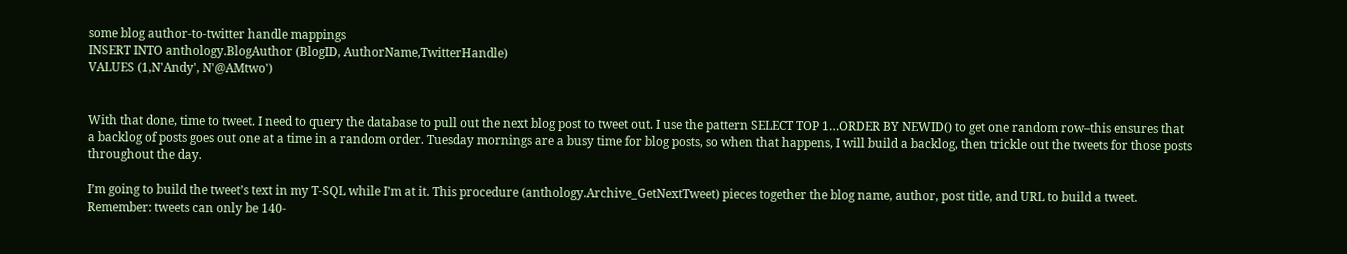some blog author-to-twitter handle mappings
INSERT INTO anthology.BlogAuthor (BlogID, AuthorName,TwitterHandle)
VALUES (1,N'Andy', N'@AMtwo')


With that done, time to tweet. I need to query the database to pull out the next blog post to tweet out. I use the pattern SELECT TOP 1…ORDER BY NEWID() to get one random row–this ensures that a backlog of posts goes out one at a time in a random order. Tuesday mornings are a busy time for blog posts, so when that happens, I will build a backlog, then trickle out the tweets for those posts throughout the day.

I’m going to build the tweet’s text in my T-SQL while I’m at it. This procedure (anthology.Archive_GetNextTweet) pieces together the blog name, author, post title, and URL to build a tweet. Remember: tweets can only be 140-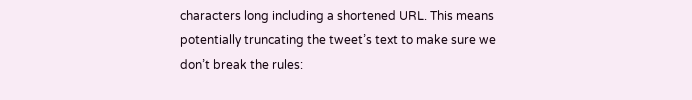characters long including a shortened URL. This means potentially truncating the tweet’s text to make sure we don’t break the rules: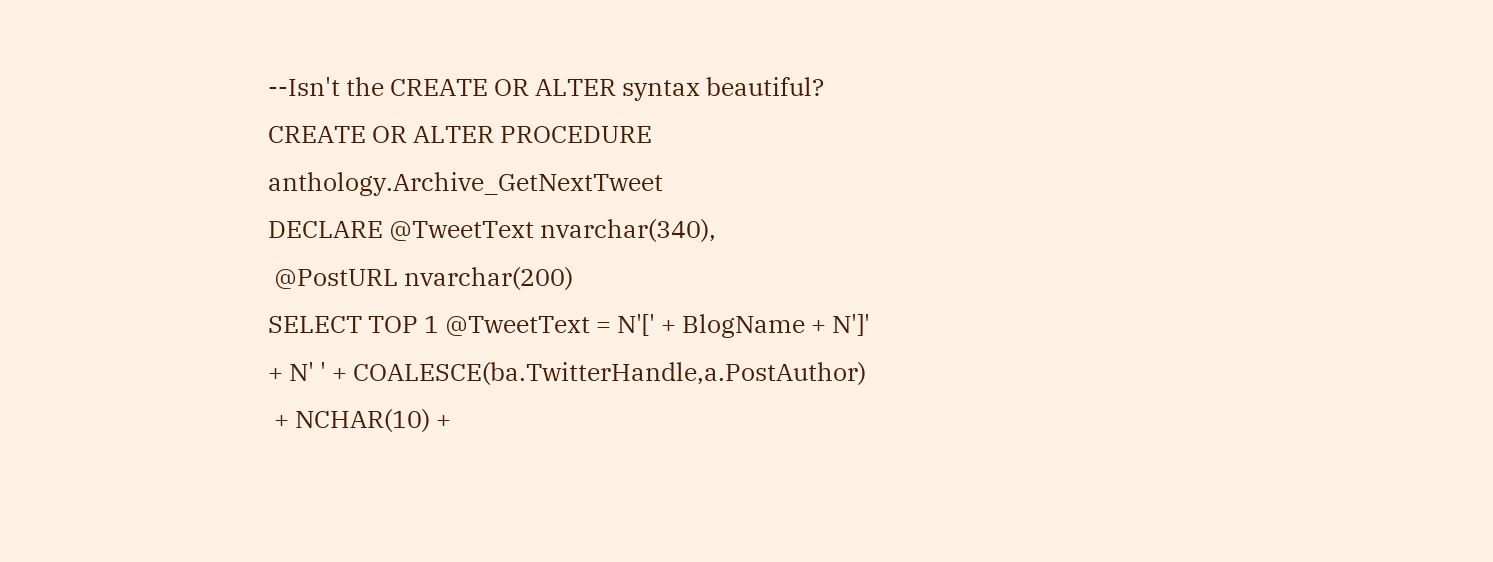--Isn't the CREATE OR ALTER syntax beautiful?
CREATE OR ALTER PROCEDURE anthology.Archive_GetNextTweet
DECLARE @TweetText nvarchar(340),
 @PostURL nvarchar(200)
SELECT TOP 1 @TweetText = N'[' + BlogName + N']' + N' ' + COALESCE(ba.TwitterHandle,a.PostAuthor)
 + NCHAR(10) +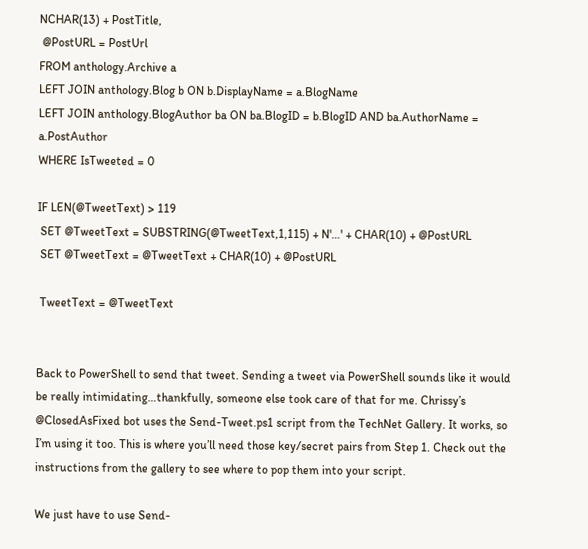NCHAR(13) + PostTitle,
 @PostURL = PostUrl
FROM anthology.Archive a
LEFT JOIN anthology.Blog b ON b.DisplayName = a.BlogName
LEFT JOIN anthology.BlogAuthor ba ON ba.BlogID = b.BlogID AND ba.AuthorName = a.PostAuthor
WHERE IsTweeted = 0

IF LEN(@TweetText) > 119
 SET @TweetText = SUBSTRING(@TweetText,1,115) + N'…' + CHAR(10) + @PostURL
 SET @TweetText = @TweetText + CHAR(10) + @PostURL

 TweetText = @TweetText


Back to PowerShell to send that tweet. Sending a tweet via PowerShell sounds like it would be really intimidating…thankfully, someone else took care of that for me. Chrissy’s @ClosedAsFixed bot uses the Send-Tweet.ps1 script from the TechNet Gallery. It works, so I’m using it too. This is where you’ll need those key/secret pairs from Step 1. Check out the instructions from the gallery to see where to pop them into your script.

We just have to use Send-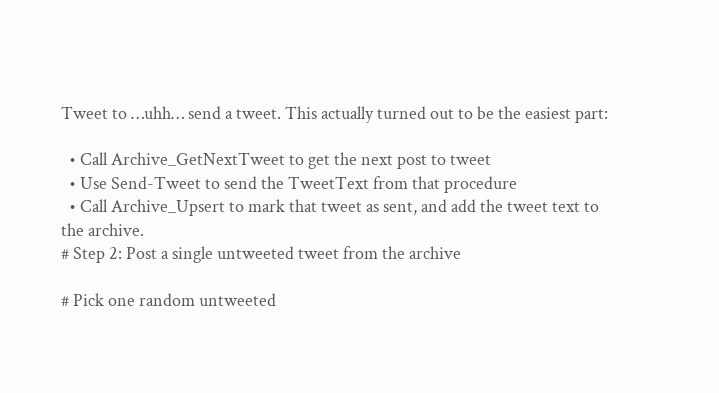Tweet to …uhh… send a tweet. This actually turned out to be the easiest part:

  • Call Archive_GetNextTweet to get the next post to tweet
  • Use Send-Tweet to send the TweetText from that procedure
  • Call Archive_Upsert to mark that tweet as sent, and add the tweet text to the archive.
# Step 2: Post a single untweeted tweet from the archive

# Pick one random untweeted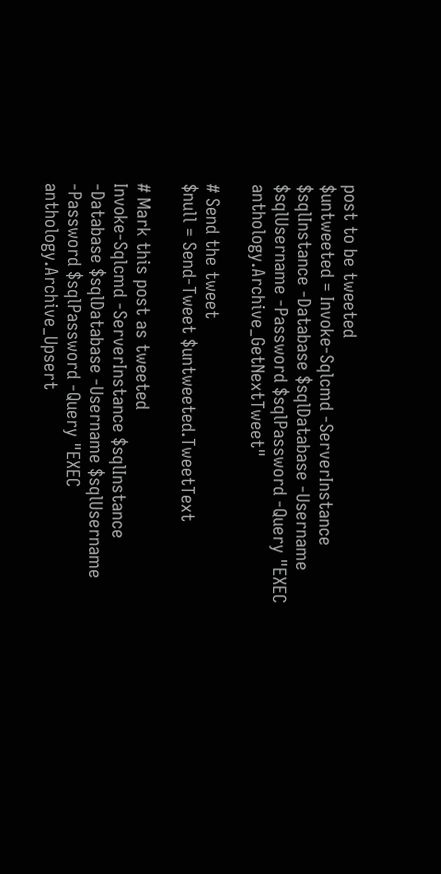post to be tweeted
$untweeted = Invoke-Sqlcmd -ServerInstance $sqlInstance -Database $sqlDatabase -Username $sqlUsername -Password $sqlPassword -Query "EXEC anthology.Archive_GetNextTweet"

# Send the tweet
$null = Send-Tweet $untweeted.TweetText

# Mark this post as tweeted
Invoke-Sqlcmd -ServerInstance $sqlInstance -Database $sqlDatabase -Username $sqlUsername -Password $sqlPassword -Query "EXEC anthology.Archive_Upsert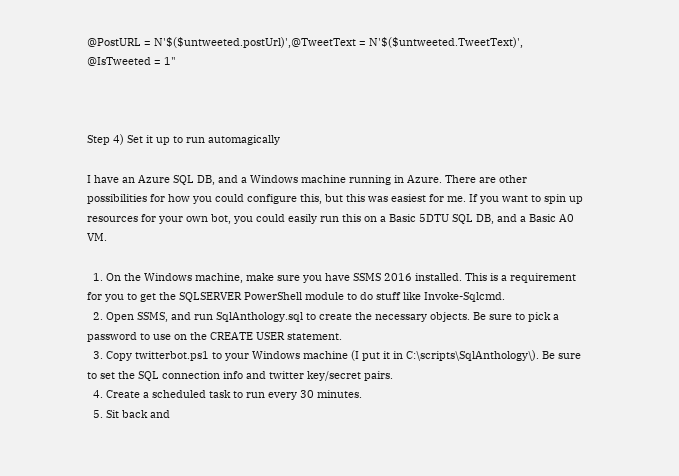@PostURL = N'$($untweeted.postUrl)',@TweetText = N'$($untweeted.TweetText)', @IsTweeted = 1"



Step 4) Set it up to run automagically

I have an Azure SQL DB, and a Windows machine running in Azure. There are other possibilities for how you could configure this, but this was easiest for me. If you want to spin up resources for your own bot, you could easily run this on a Basic 5DTU SQL DB, and a Basic A0 VM.

  1. On the Windows machine, make sure you have SSMS 2016 installed. This is a requirement for you to get the SQLSERVER PowerShell module to do stuff like Invoke-Sqlcmd.
  2. Open SSMS, and run SqlAnthology.sql to create the necessary objects. Be sure to pick a password to use on the CREATE USER statement.
  3. Copy twitterbot.ps1 to your Windows machine (I put it in C:\scripts\SqlAnthology\). Be sure to set the SQL connection info and twitter key/secret pairs.
  4. Create a scheduled task to run every 30 minutes.
  5. Sit back and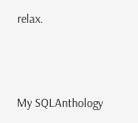relax.



My SQLAnthology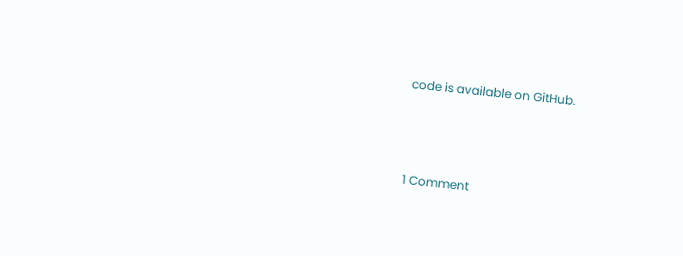code is available on GitHub.



1 Comment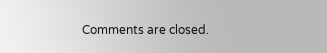Comments are closed.